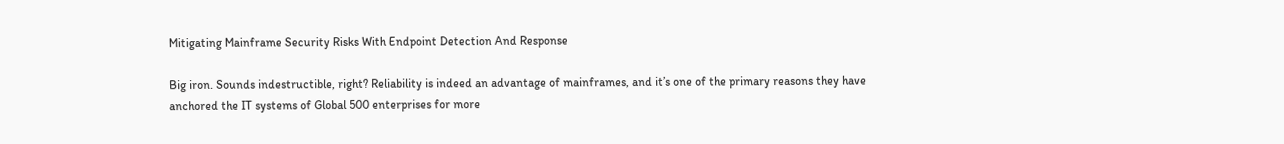Mitigating Mainframe Security Risks With Endpoint Detection And Response

Big iron. Sounds indestructible, right? Reliability is indeed an advantage of mainframes, and it’s one of the primary reasons they have anchored the IT systems of Global 500 enterprises for more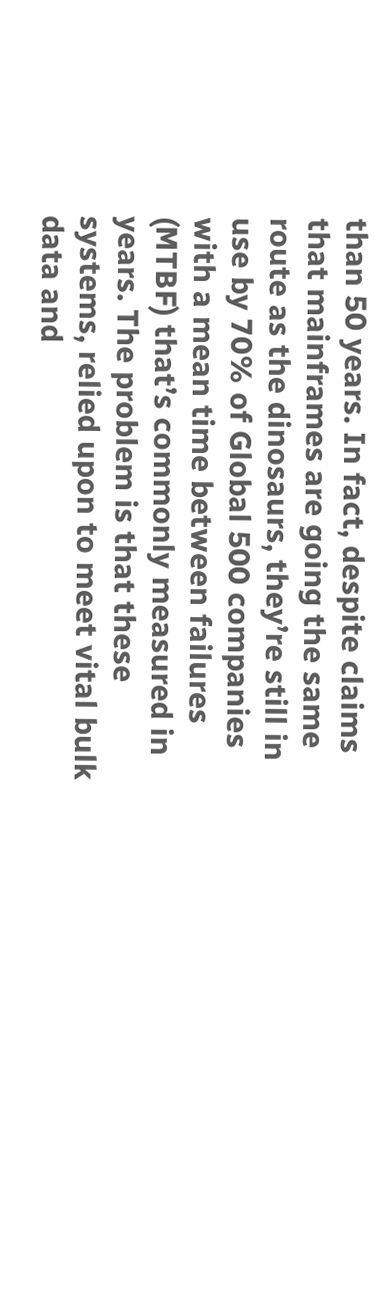than 50 years. In fact, despite claims that mainframes are going the same route as the dinosaurs, they’re still in use by 70% of Global 500 companies with a mean time between failures (MTBF) that’s commonly measured in years. The problem is that these systems, relied upon to meet vital bulk data and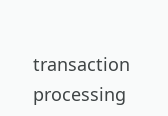transaction processing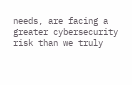needs, are facing a greater cybersecurity risk than we truly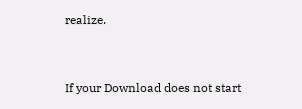realize.


If your Download does not start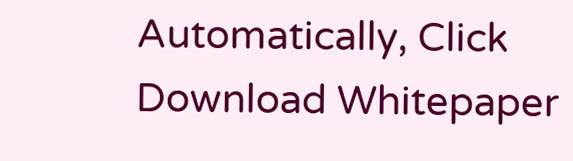Automatically, Click Download Whitepaper